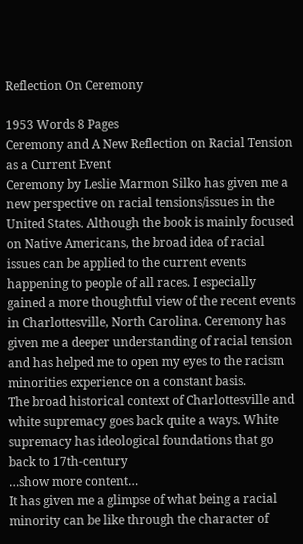Reflection On Ceremony

1953 Words 8 Pages
Ceremony and A New Reflection on Racial Tension as a Current Event
Ceremony by Leslie Marmon Silko has given me a new perspective on racial tensions/issues in the United States. Although the book is mainly focused on Native Americans, the broad idea of racial issues can be applied to the current events happening to people of all races. I especially gained a more thoughtful view of the recent events in Charlottesville, North Carolina. Ceremony has given me a deeper understanding of racial tension and has helped me to open my eyes to the racism minorities experience on a constant basis.
The broad historical context of Charlottesville and white supremacy goes back quite a ways. White supremacy has ideological foundations that go back to 17th-century
…show more content…
It has given me a glimpse of what being a racial minority can be like through the character of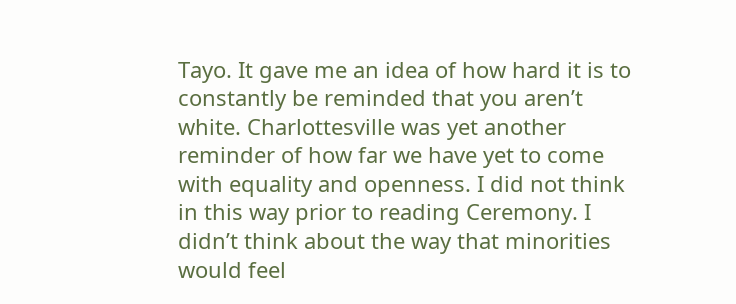Tayo. It gave me an idea of how hard it is to constantly be reminded that you aren’t white. Charlottesville was yet another reminder of how far we have yet to come with equality and openness. I did not think in this way prior to reading Ceremony. I didn’t think about the way that minorities would feel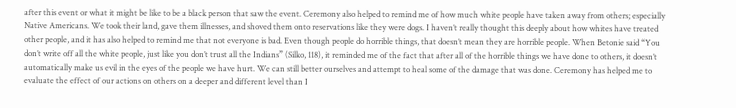after this event or what it might be like to be a black person that saw the event. Ceremony also helped to remind me of how much white people have taken away from others; especially Native Americans. We took their land, gave them illnesses, and shoved them onto reservations like they were dogs. I haven’t really thought this deeply about how whites have treated other people, and it has also helped to remind me that not everyone is bad. Even though people do horrible things, that doesn’t mean they are horrible people. When Betonie said “You don’t write off all the white people, just like you don’t trust all the Indians” (Silko, 118), it reminded me of the fact that after all of the horrible things we have done to others, it doesn’t automatically make us evil in the eyes of the people we have hurt. We can still better ourselves and attempt to heal some of the damage that was done. Ceremony has helped me to evaluate the effect of our actions on others on a deeper and different level than I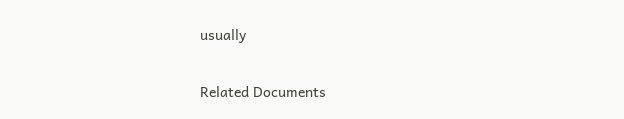usually

Related Documents